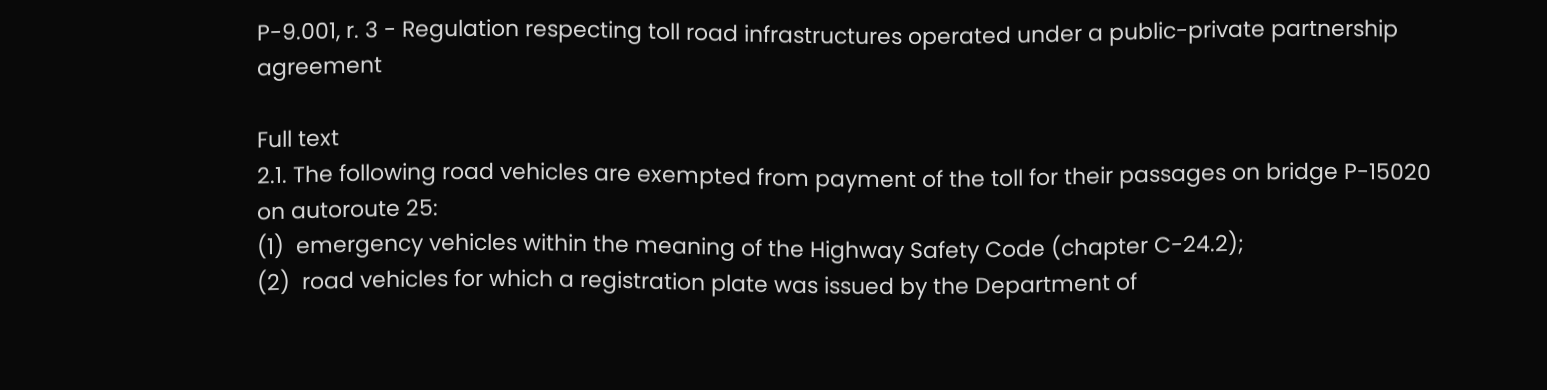P-9.001, r. 3 - Regulation respecting toll road infrastructures operated under a public-private partnership agreement

Full text
2.1. The following road vehicles are exempted from payment of the toll for their passages on bridge P-15020 on autoroute 25:
(1)  emergency vehicles within the meaning of the Highway Safety Code (chapter C-24.2);
(2)  road vehicles for which a registration plate was issued by the Department of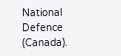National Defence (Canada).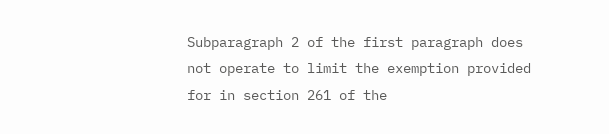Subparagraph 2 of the first paragraph does not operate to limit the exemption provided for in section 261 of the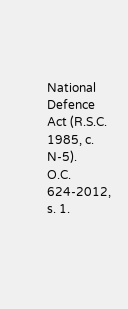National Defence Act (R.S.C. 1985, c. N-5).
O.C. 624-2012, s. 1.